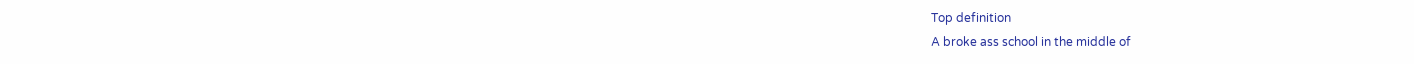Top definition
A broke ass school in the middle of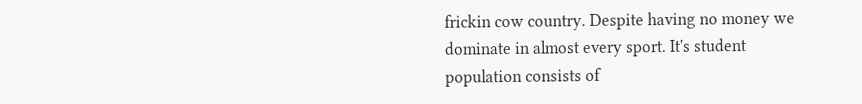frickin cow country. Despite having no money we dominate in almost every sport. It's student population consists of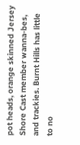pot heads, orange skinned Jersey Shore Cast member wanna-bes, and trackies. Burnt Hills has little to no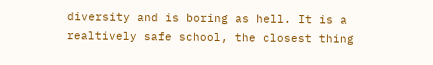diversity and is boring as hell. It is a realtively safe school, the closest thing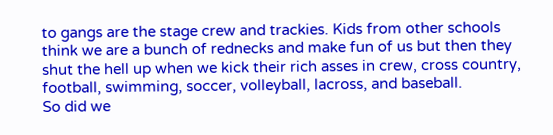to gangs are the stage crew and trackies. Kids from other schools think we are a bunch of rednecks and make fun of us but then they shut the hell up when we kick their rich asses in crew, cross country, football, swimming, soccer, volleyball, lacross, and baseball.
So did we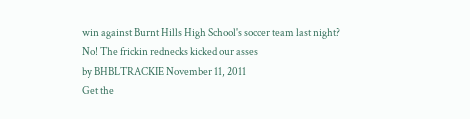win against Burnt Hills High School's soccer team last night?
No! The frickin rednecks kicked our asses
by BHBLTRACKIE November 11, 2011
Get the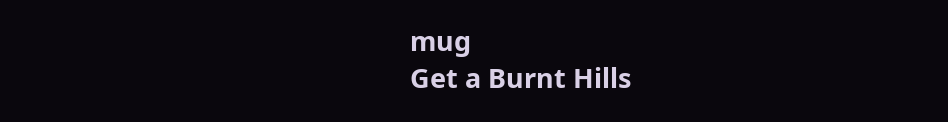mug
Get a Burnt Hills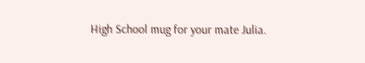High School mug for your mate Julia.